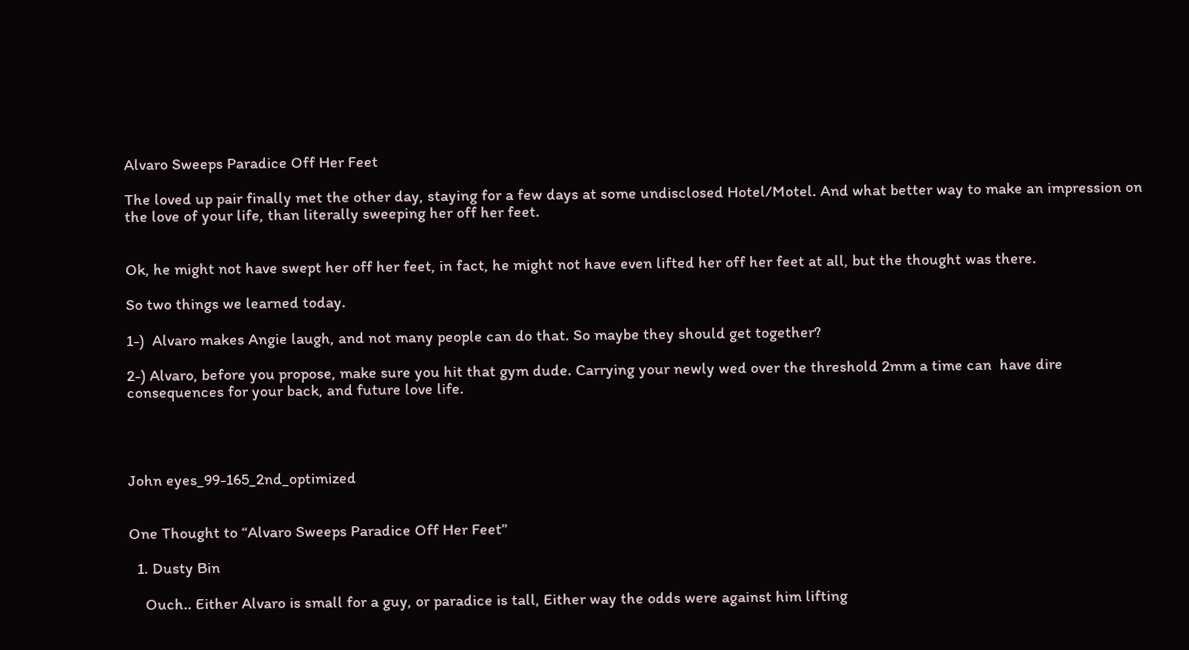Alvaro Sweeps Paradice Off Her Feet

The loved up pair finally met the other day, staying for a few days at some undisclosed Hotel/Motel. And what better way to make an impression on the love of your life, than literally sweeping her off her feet.


Ok, he might not have swept her off her feet, in fact, he might not have even lifted her off her feet at all, but the thought was there.

So two things we learned today.

1-)  Alvaro makes Angie laugh, and not many people can do that. So maybe they should get together?

2-) Alvaro, before you propose, make sure you hit that gym dude. Carrying your newly wed over the threshold 2mm a time can  have dire consequences for your back, and future love life.




John eyes_99-165_2nd_optimized


One Thought to “Alvaro Sweeps Paradice Off Her Feet”

  1. Dusty Bin

    Ouch.. Either Alvaro is small for a guy, or paradice is tall, Either way the odds were against him lifting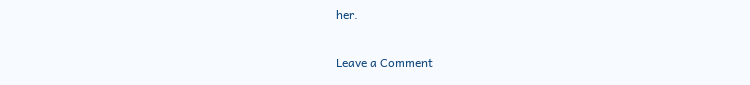her.

Leave a Comment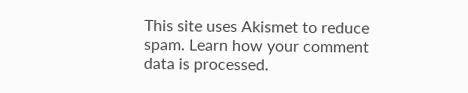This site uses Akismet to reduce spam. Learn how your comment data is processed.